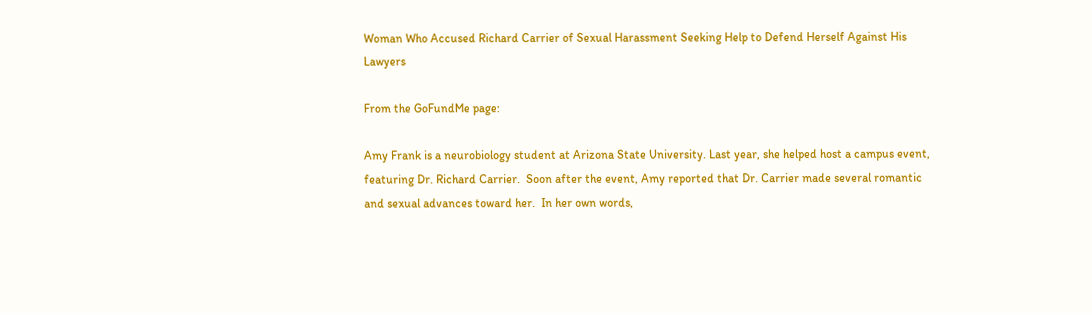Woman Who Accused Richard Carrier of Sexual Harassment Seeking Help to Defend Herself Against His Lawyers

From the GoFundMe page:

Amy Frank is a neurobiology student at Arizona State University. Last year, she helped host a campus event, featuring Dr. Richard Carrier.  Soon after the event, Amy reported that Dr. Carrier made several romantic and sexual advances toward her.  In her own words,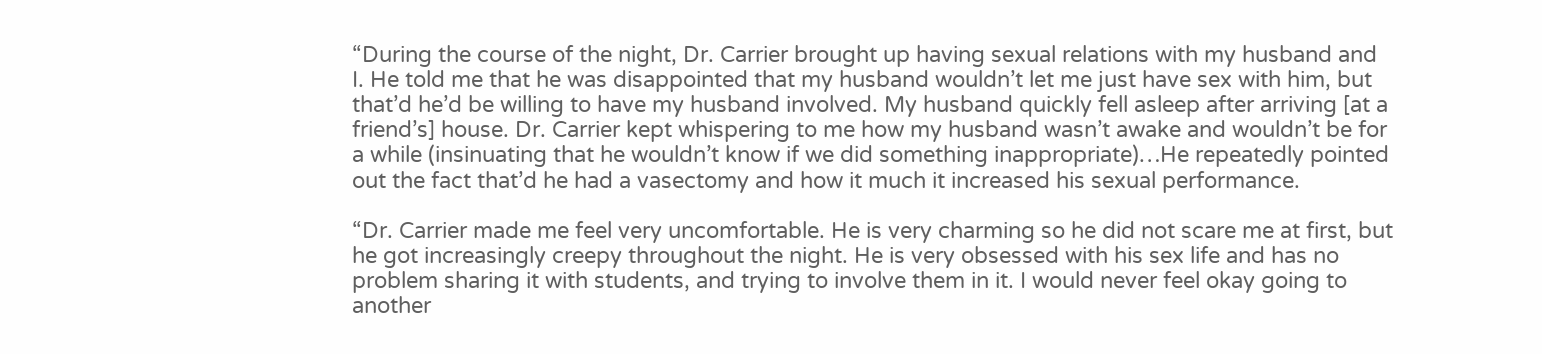“During the course of the night, Dr. Carrier brought up having sexual relations with my husband and I. He told me that he was disappointed that my husband wouldn’t let me just have sex with him, but that’d he’d be willing to have my husband involved. My husband quickly fell asleep after arriving [at a friend’s] house. Dr. Carrier kept whispering to me how my husband wasn’t awake and wouldn’t be for a while (insinuating that he wouldn’t know if we did something inappropriate)…He repeatedly pointed out the fact that’d he had a vasectomy and how it much it increased his sexual performance.

“Dr. Carrier made me feel very uncomfortable. He is very charming so he did not scare me at first, but he got increasingly creepy throughout the night. He is very obsessed with his sex life and has no problem sharing it with students, and trying to involve them in it. I would never feel okay going to another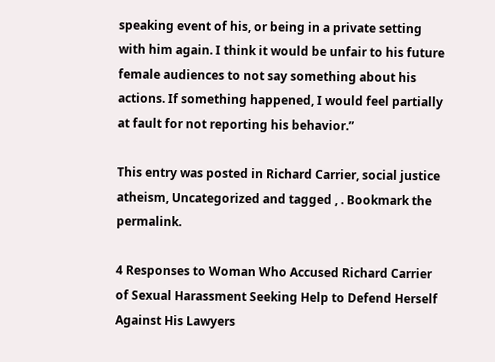speaking event of his, or being in a private setting with him again. I think it would be unfair to his future female audiences to not say something about his actions. If something happened, I would feel partially at fault for not reporting his behavior.”

This entry was posted in Richard Carrier, social justice atheism, Uncategorized and tagged , . Bookmark the permalink.

4 Responses to Woman Who Accused Richard Carrier of Sexual Harassment Seeking Help to Defend Herself Against His Lawyers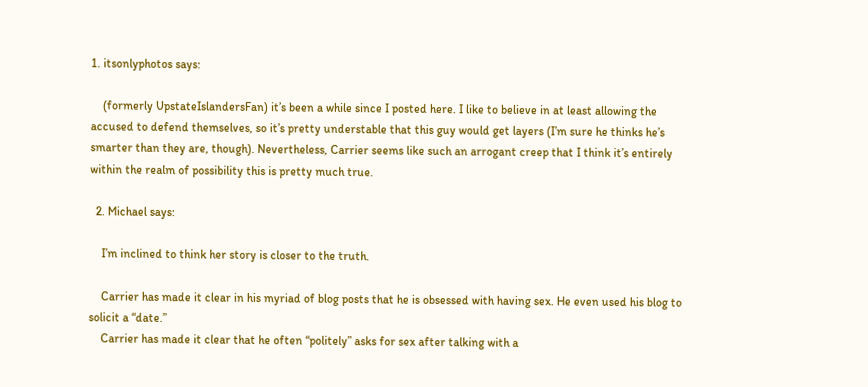1. itsonlyphotos says:

    (formerly UpstateIslandersFan) it’s been a while since I posted here. I like to believe in at least allowing the accused to defend themselves, so it’s pretty understable that this guy would get layers (I’m sure he thinks he’s smarter than they are, though). Nevertheless, Carrier seems like such an arrogant creep that I think it’s entirely within the realm of possibility this is pretty much true.

  2. Michael says:

    I’m inclined to think her story is closer to the truth.

    Carrier has made it clear in his myriad of blog posts that he is obsessed with having sex. He even used his blog to solicit a “date.”
    Carrier has made it clear that he often “politely” asks for sex after talking with a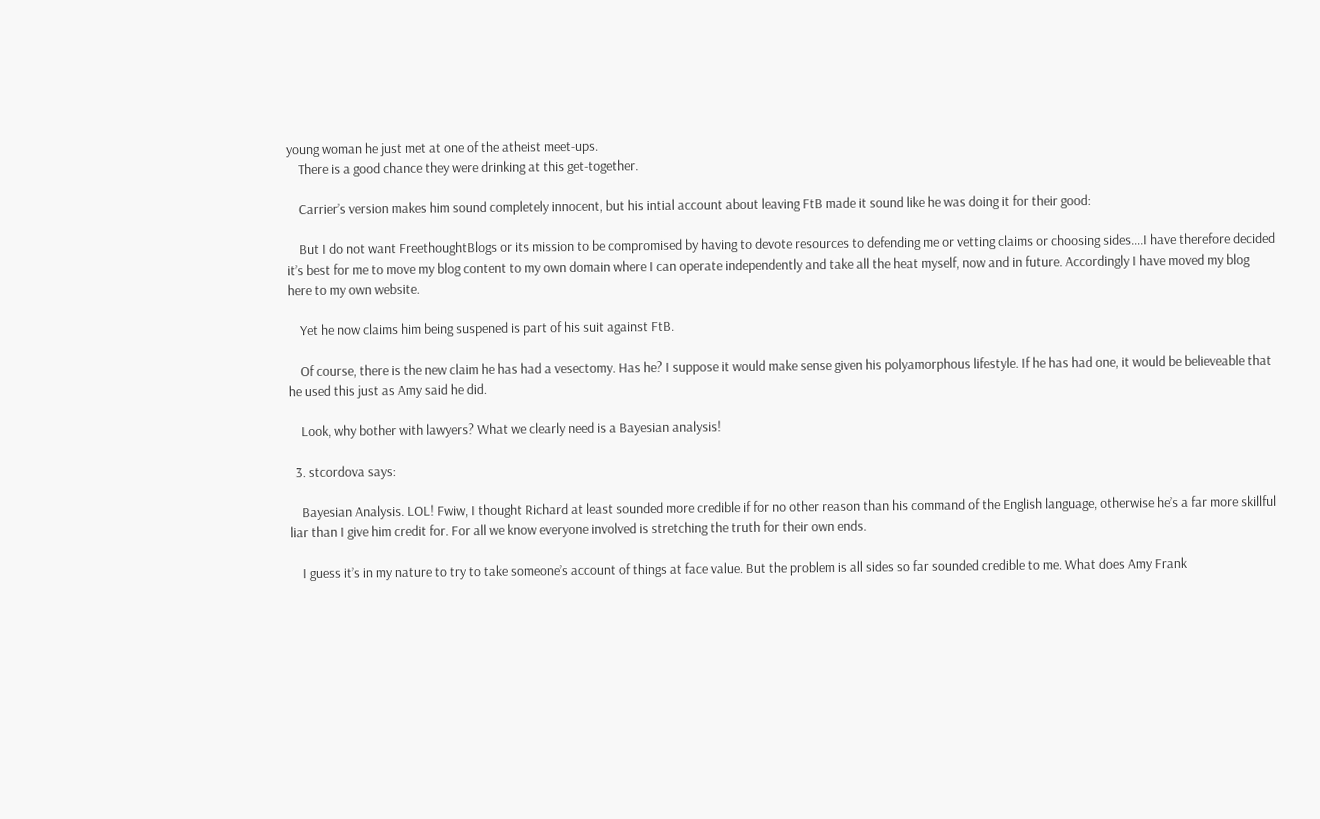young woman he just met at one of the atheist meet-ups.
    There is a good chance they were drinking at this get-together.

    Carrier’s version makes him sound completely innocent, but his intial account about leaving FtB made it sound like he was doing it for their good:

    But I do not want FreethoughtBlogs or its mission to be compromised by having to devote resources to defending me or vetting claims or choosing sides….I have therefore decided it’s best for me to move my blog content to my own domain where I can operate independently and take all the heat myself, now and in future. Accordingly I have moved my blog here to my own website.

    Yet he now claims him being suspened is part of his suit against FtB.

    Of course, there is the new claim he has had a vesectomy. Has he? I suppose it would make sense given his polyamorphous lifestyle. If he has had one, it would be believeable that he used this just as Amy said he did.

    Look, why bother with lawyers? What we clearly need is a Bayesian analysis!

  3. stcordova says:

    Bayesian Analysis. LOL! Fwiw, I thought Richard at least sounded more credible if for no other reason than his command of the English language, otherwise he’s a far more skillful liar than I give him credit for. For all we know everyone involved is stretching the truth for their own ends.

    I guess it’s in my nature to try to take someone’s account of things at face value. But the problem is all sides so far sounded credible to me. What does Amy Frank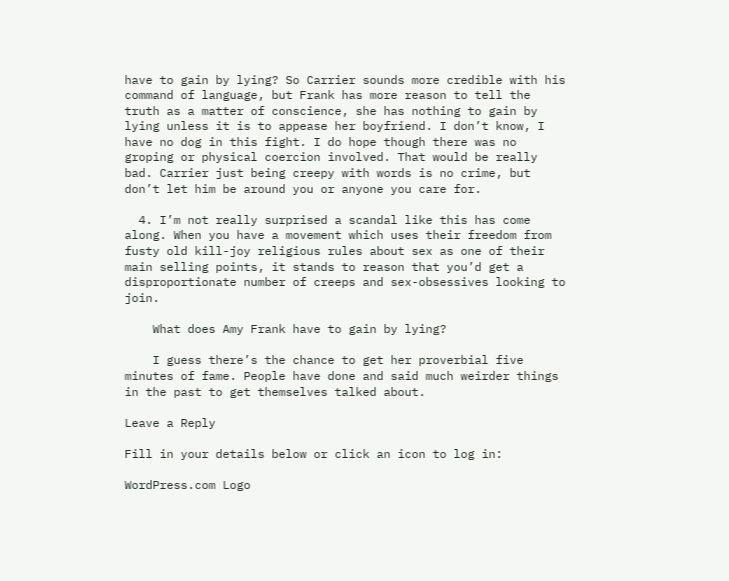have to gain by lying? So Carrier sounds more credible with his command of language, but Frank has more reason to tell the truth as a matter of conscience, she has nothing to gain by lying unless it is to appease her boyfriend. I don’t know, I have no dog in this fight. I do hope though there was no groping or physical coercion involved. That would be really bad. Carrier just being creepy with words is no crime, but don’t let him be around you or anyone you care for.

  4. I’m not really surprised a scandal like this has come along. When you have a movement which uses their freedom from fusty old kill-joy religious rules about sex as one of their main selling points, it stands to reason that you’d get a disproportionate number of creeps and sex-obsessives looking to join.

    What does Amy Frank have to gain by lying?

    I guess there’s the chance to get her proverbial five minutes of fame. People have done and said much weirder things in the past to get themselves talked about.

Leave a Reply

Fill in your details below or click an icon to log in:

WordPress.com Logo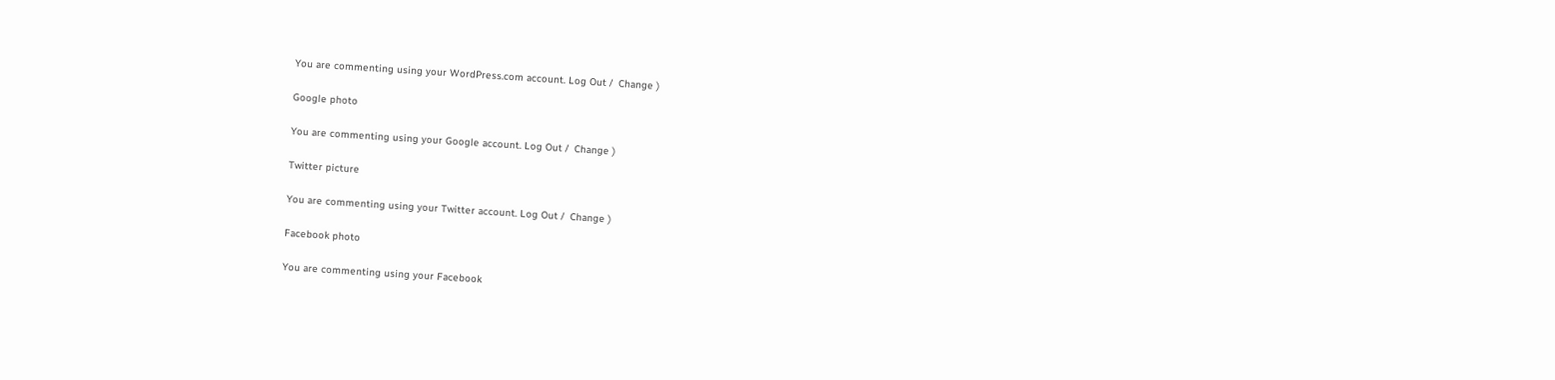You are commenting using your WordPress.com account. Log Out /  Change )

Google photo

You are commenting using your Google account. Log Out /  Change )

Twitter picture

You are commenting using your Twitter account. Log Out /  Change )

Facebook photo

You are commenting using your Facebook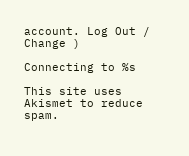account. Log Out /  Change )

Connecting to %s

This site uses Akismet to reduce spam.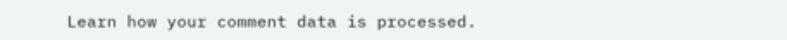Learn how your comment data is processed.